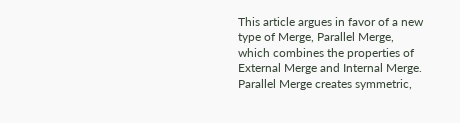This article argues in favor of a new type of Merge, Parallel Merge, which combines the properties of External Merge and Internal Merge. Parallel Merge creates symmetric,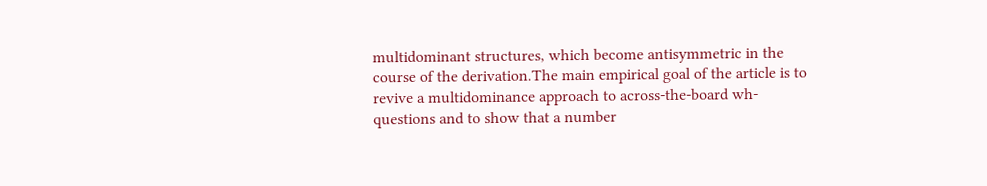multidominant structures, which become antisymmetric in the course of the derivation.The main empirical goal of the article is to revive a multidominance approach to across-the-board wh-questions and to show that a number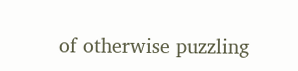of otherwise puzzling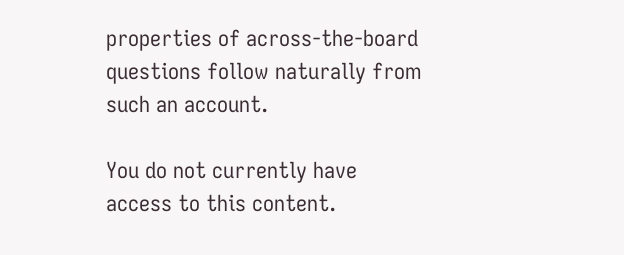properties of across-the-board questions follow naturally from such an account.

You do not currently have access to this content.